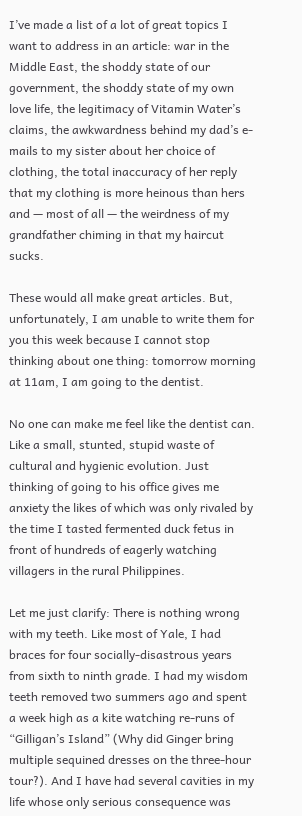I’ve made a list of a lot of great topics I want to address in an article: war in the Middle East, the shoddy state of our government, the shoddy state of my own love life, the legitimacy of Vitamin Water’s claims, the awkwardness behind my dad’s e-mails to my sister about her choice of clothing, the total inaccuracy of her reply that my clothing is more heinous than hers and — most of all — the weirdness of my grandfather chiming in that my haircut sucks.

These would all make great articles. But, unfortunately, I am unable to write them for you this week because I cannot stop thinking about one thing: tomorrow morning at 11am, I am going to the dentist.

No one can make me feel like the dentist can. Like a small, stunted, stupid waste of cultural and hygienic evolution. Just thinking of going to his office gives me anxiety the likes of which was only rivaled by the time I tasted fermented duck fetus in front of hundreds of eagerly watching villagers in the rural Philippines.

Let me just clarify: There is nothing wrong with my teeth. Like most of Yale, I had braces for four socially-disastrous years from sixth to ninth grade. I had my wisdom teeth removed two summers ago and spent a week high as a kite watching re-runs of “Gilligan’s Island” (Why did Ginger bring multiple sequined dresses on the three-hour tour?). And I have had several cavities in my life whose only serious consequence was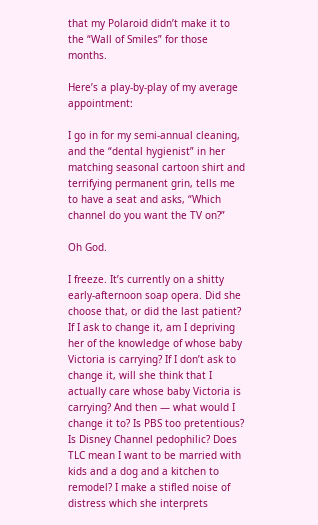that my Polaroid didn’t make it to the “Wall of Smiles” for those months.

Here’s a play-by-play of my average appointment:

I go in for my semi-annual cleaning, and the “dental hygienist” in her matching seasonal cartoon shirt and terrifying permanent grin, tells me to have a seat and asks, “Which channel do you want the TV on?”

Oh God.

I freeze. It’s currently on a shitty early-afternoon soap opera. Did she choose that, or did the last patient? If I ask to change it, am I depriving her of the knowledge of whose baby Victoria is carrying? If I don’t ask to change it, will she think that I actually care whose baby Victoria is carrying? And then — what would I change it to? Is PBS too pretentious? Is Disney Channel pedophilic? Does TLC mean I want to be married with kids and a dog and a kitchen to remodel? I make a stifled noise of distress which she interprets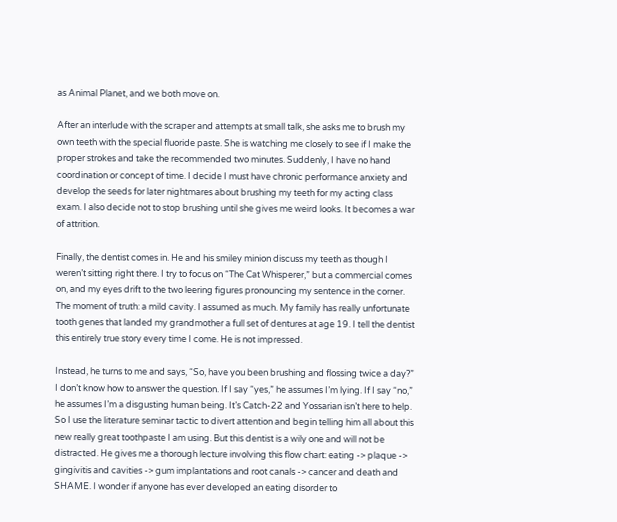as Animal Planet, and we both move on.

After an interlude with the scraper and attempts at small talk, she asks me to brush my own teeth with the special fluoride paste. She is watching me closely to see if I make the proper strokes and take the recommended two minutes. Suddenly, I have no hand coordination or concept of time. I decide I must have chronic performance anxiety and develop the seeds for later nightmares about brushing my teeth for my acting class exam. I also decide not to stop brushing until she gives me weird looks. It becomes a war of attrition.

Finally, the dentist comes in. He and his smiley minion discuss my teeth as though I weren’t sitting right there. I try to focus on “The Cat Whisperer,” but a commercial comes on, and my eyes drift to the two leering figures pronouncing my sentence in the corner. The moment of truth: a mild cavity. I assumed as much. My family has really unfortunate tooth genes that landed my grandmother a full set of dentures at age 19. I tell the dentist this entirely true story every time I come. He is not impressed.

Instead, he turns to me and says, “So, have you been brushing and flossing twice a day?” I don’t know how to answer the question. If I say “yes,” he assumes I’m lying. If I say “no,” he assumes I’m a disgusting human being. It’s Catch-22 and Yossarian isn’t here to help. So I use the literature seminar tactic to divert attention and begin telling him all about this new really great toothpaste I am using. But this dentist is a wily one and will not be distracted. He gives me a thorough lecture involving this flow chart: eating -> plaque -> gingivitis and cavities -> gum implantations and root canals -> cancer and death and SHAME. I wonder if anyone has ever developed an eating disorder to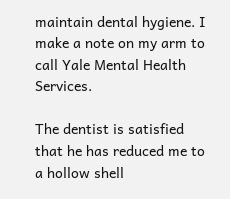maintain dental hygiene. I make a note on my arm to call Yale Mental Health Services.

The dentist is satisfied that he has reduced me to a hollow shell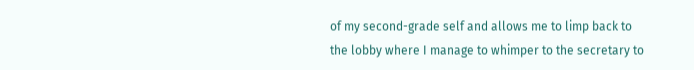of my second-grade self and allows me to limp back to the lobby where I manage to whimper to the secretary to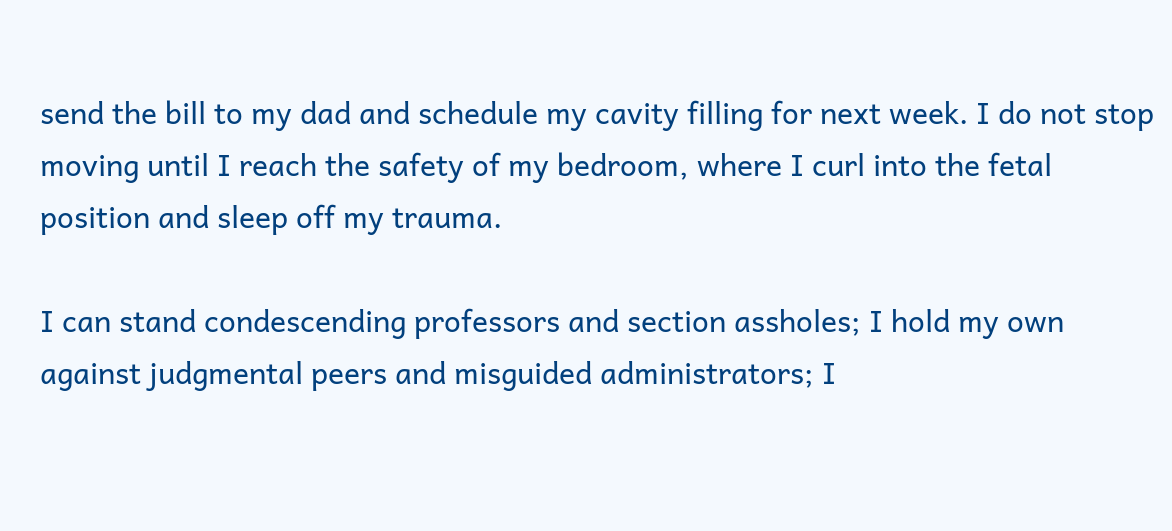send the bill to my dad and schedule my cavity filling for next week. I do not stop moving until I reach the safety of my bedroom, where I curl into the fetal position and sleep off my trauma.

I can stand condescending professors and section assholes; I hold my own against judgmental peers and misguided administrators; I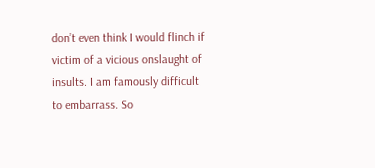don’t even think I would flinch if victim of a vicious onslaught of insults. I am famously difficult to embarrass. So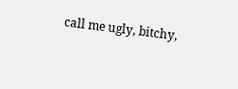call me ugly, bitchy,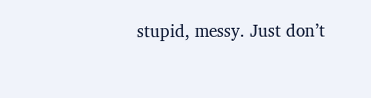stupid, messy. Just don’t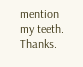mention my teeth. Thanks.